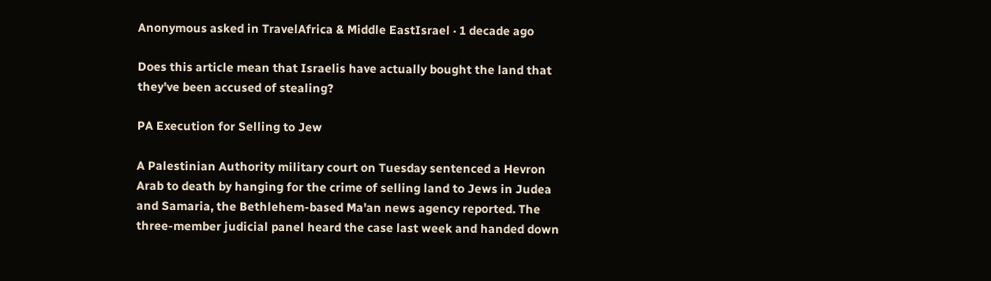Anonymous asked in TravelAfrica & Middle EastIsrael · 1 decade ago

Does this article mean that Israelis have actually bought the land that they've been accused of stealing?

PA Execution for Selling to Jew

A Palestinian Authority military court on Tuesday sentenced a Hevron Arab to death by hanging for the crime of selling land to Jews in Judea and Samaria, the Bethlehem-based Ma'an news agency reported. The three-member judicial panel heard the case last week and handed down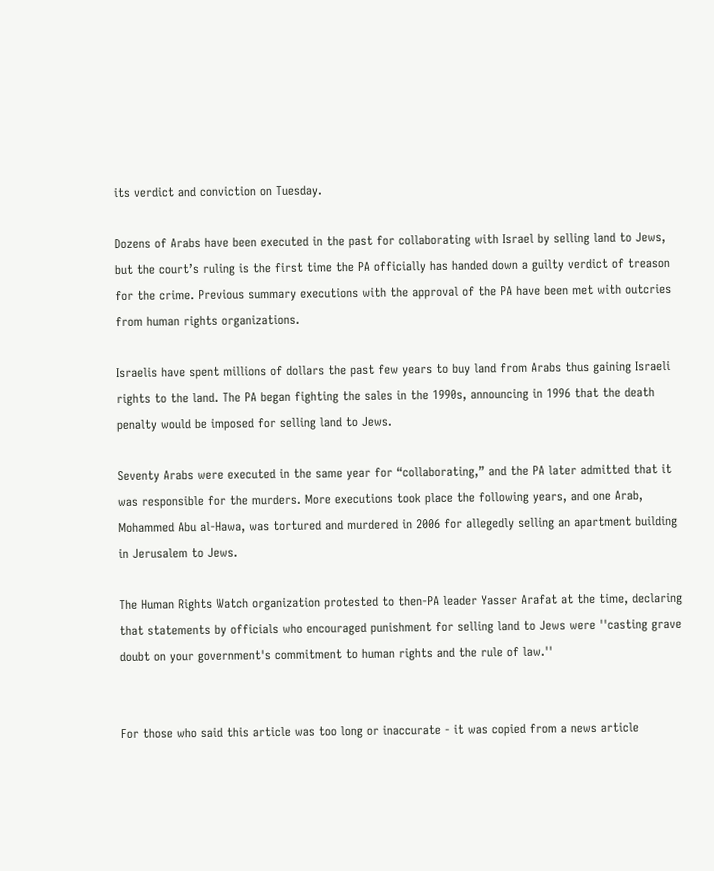its verdict and conviction on Tuesday.

Dozens of Arabs have been executed in the past for collaborating with Israel by selling land to Jews, but the court’s ruling is the first time the PA officially has handed down a guilty verdict of treason for the crime. Previous summary executions with the approval of the PA have been met with outcries from human rights organizations.

Israelis have spent millions of dollars the past few years to buy land from Arabs thus gaining Israeli rights to the land. The PA began fighting the sales in the 1990s, announcing in 1996 that the death penalty would be imposed for selling land to Jews.

Seventy Arabs were executed in the same year for “collaborating,” and the PA later admitted that it was responsible for the murders. More executions took place the following years, and one Arab, Mohammed Abu al-Hawa, was tortured and murdered in 2006 for allegedly selling an apartment building in Jerusalem to Jews.

The Human Rights Watch organization protested to then-PA leader Yasser Arafat at the time, declaring that statements by officials who encouraged punishment for selling land to Jews were ''casting grave doubt on your government's commitment to human rights and the rule of law.''


For those who said this article was too long or inaccurate - it was copied from a news article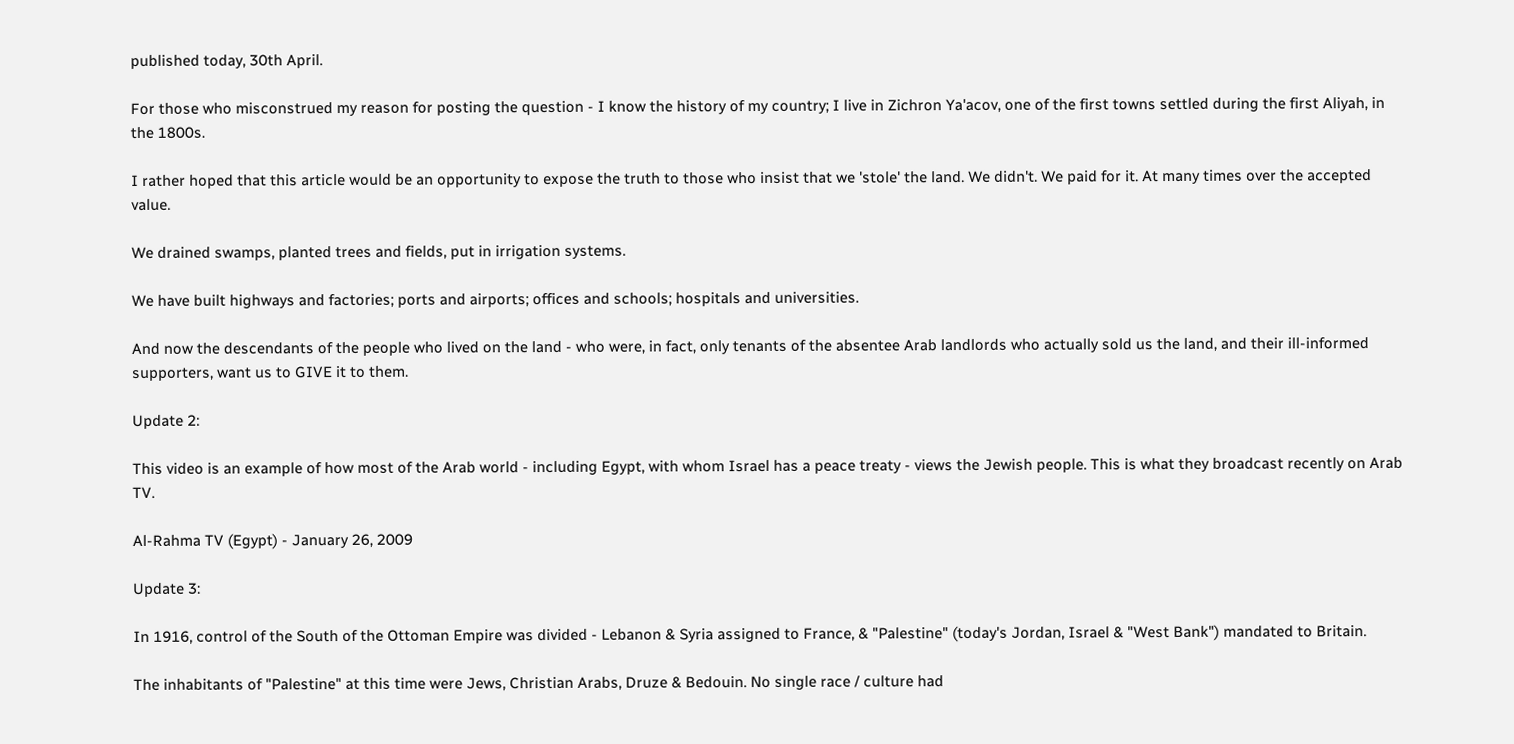published today, 30th April.

For those who misconstrued my reason for posting the question - I know the history of my country; I live in Zichron Ya'acov, one of the first towns settled during the first Aliyah, in the 1800s.

I rather hoped that this article would be an opportunity to expose the truth to those who insist that we 'stole' the land. We didn't. We paid for it. At many times over the accepted value.

We drained swamps, planted trees and fields, put in irrigation systems.

We have built highways and factories; ports and airports; offices and schools; hospitals and universities.

And now the descendants of the people who lived on the land - who were, in fact, only tenants of the absentee Arab landlords who actually sold us the land, and their ill-informed supporters, want us to GIVE it to them.

Update 2:

This video is an example of how most of the Arab world - including Egypt, with whom Israel has a peace treaty - views the Jewish people. This is what they broadcast recently on Arab TV.

Al-Rahma TV (Egypt) - January 26, 2009

Update 3:

In 1916, control of the South of the Ottoman Empire was divided - Lebanon & Syria assigned to France, & "Palestine" (today's Jordan, Israel & "West Bank") mandated to Britain.

The inhabitants of "Palestine" at this time were Jews, Christian Arabs, Druze & Bedouin. No single race / culture had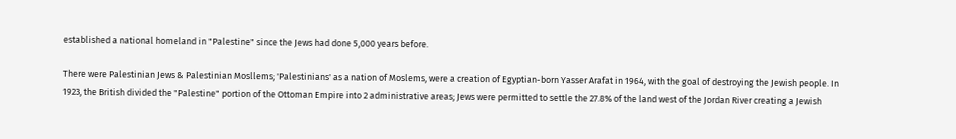established a national homeland in "Palestine" since the Jews had done 5,000 years before.

There were Palestinian Jews & Palestinian Mosllems; 'Palestinians' as a nation of Moslems, were a creation of Egyptian-born Yasser Arafat in 1964, with the goal of destroying the Jewish people. In 1923, the British divided the "Palestine" portion of the Ottoman Empire into 2 administrative areas; Jews were permitted to settle the 27.8% of the land west of the Jordan River creating a Jewish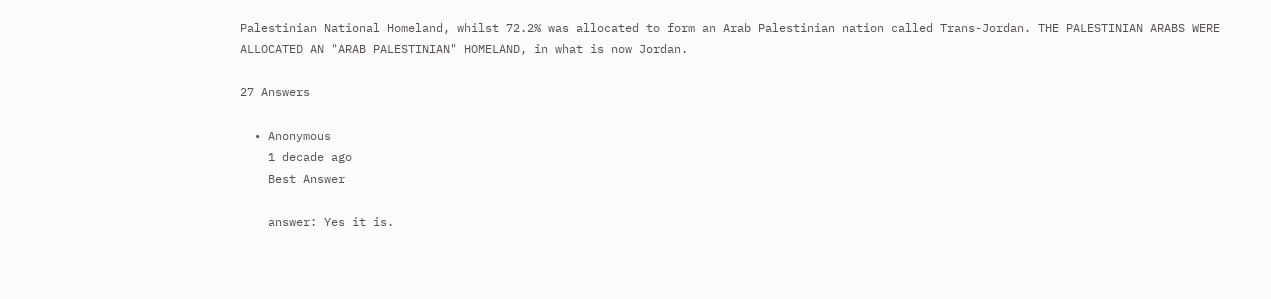Palestinian National Homeland, whilst 72.2% was allocated to form an Arab Palestinian nation called Trans-Jordan. THE PALESTINIAN ARABS WERE ALLOCATED AN "ARAB PALESTINIAN" HOMELAND, in what is now Jordan.

27 Answers

  • Anonymous
    1 decade ago
    Best Answer

    answer: Yes it is.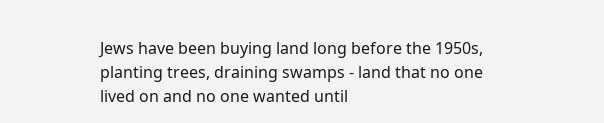Jews have been buying land long before the 1950s, planting trees, draining swamps - land that no one lived on and no one wanted until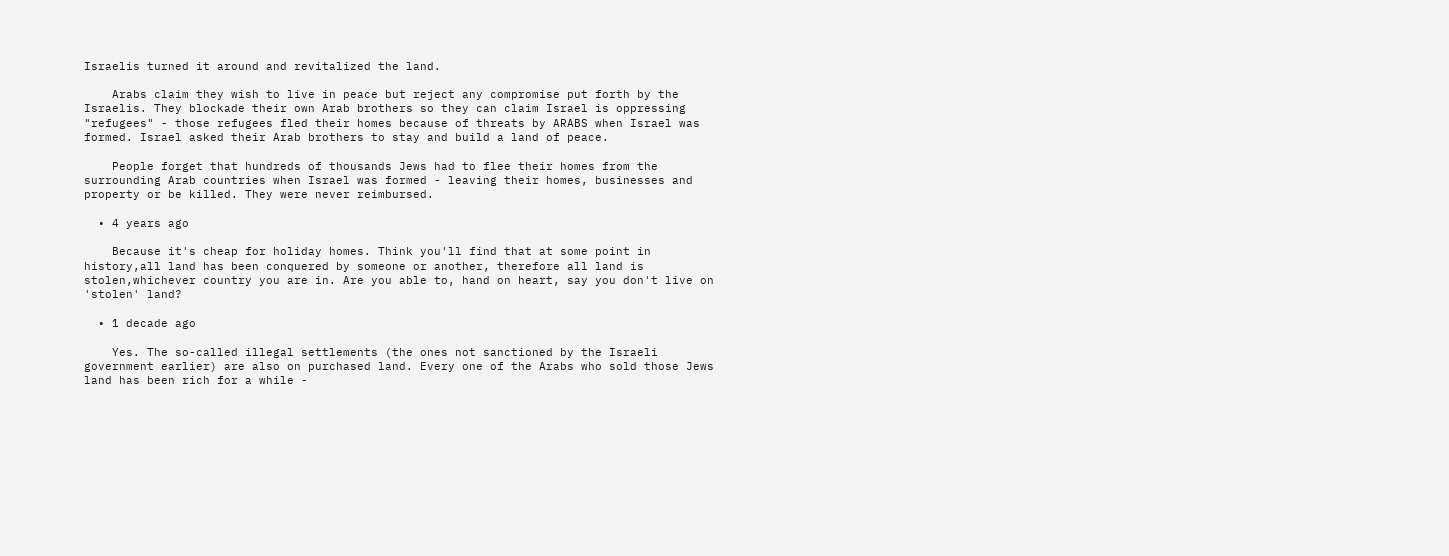Israelis turned it around and revitalized the land.

    Arabs claim they wish to live in peace but reject any compromise put forth by the Israelis. They blockade their own Arab brothers so they can claim Israel is oppressing "refugees" - those refugees fled their homes because of threats by ARABS when Israel was formed. Israel asked their Arab brothers to stay and build a land of peace.

    People forget that hundreds of thousands Jews had to flee their homes from the surrounding Arab countries when Israel was formed - leaving their homes, businesses and property or be killed. They were never reimbursed.

  • 4 years ago

    Because it's cheap for holiday homes. Think you'll find that at some point in history,all land has been conquered by someone or another, therefore all land is stolen,whichever country you are in. Are you able to, hand on heart, say you don't live on 'stolen' land?

  • 1 decade ago

    Yes. The so-called illegal settlements (the ones not sanctioned by the Israeli government earlier) are also on purchased land. Every one of the Arabs who sold those Jews land has been rich for a while -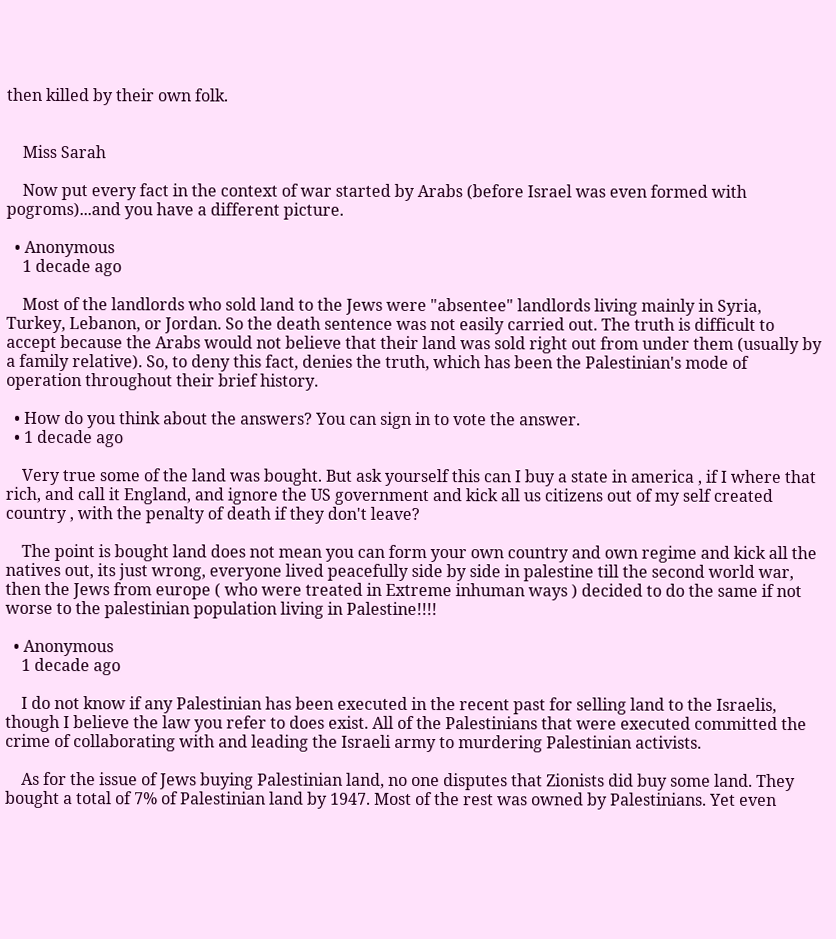then killed by their own folk.


    Miss Sarah

    Now put every fact in the context of war started by Arabs (before Israel was even formed with pogroms)...and you have a different picture.

  • Anonymous
    1 decade ago

    Most of the landlords who sold land to the Jews were "absentee" landlords living mainly in Syria, Turkey, Lebanon, or Jordan. So the death sentence was not easily carried out. The truth is difficult to accept because the Arabs would not believe that their land was sold right out from under them (usually by a family relative). So, to deny this fact, denies the truth, which has been the Palestinian's mode of operation throughout their brief history.

  • How do you think about the answers? You can sign in to vote the answer.
  • 1 decade ago

    Very true some of the land was bought. But ask yourself this can I buy a state in america , if I where that rich, and call it England, and ignore the US government and kick all us citizens out of my self created country , with the penalty of death if they don't leave?

    The point is bought land does not mean you can form your own country and own regime and kick all the natives out, its just wrong, everyone lived peacefully side by side in palestine till the second world war, then the Jews from europe ( who were treated in Extreme inhuman ways ) decided to do the same if not worse to the palestinian population living in Palestine!!!!

  • Anonymous
    1 decade ago

    I do not know if any Palestinian has been executed in the recent past for selling land to the Israelis, though I believe the law you refer to does exist. All of the Palestinians that were executed committed the crime of collaborating with and leading the Israeli army to murdering Palestinian activists.

    As for the issue of Jews buying Palestinian land, no one disputes that Zionists did buy some land. They bought a total of 7% of Palestinian land by 1947. Most of the rest was owned by Palestinians. Yet even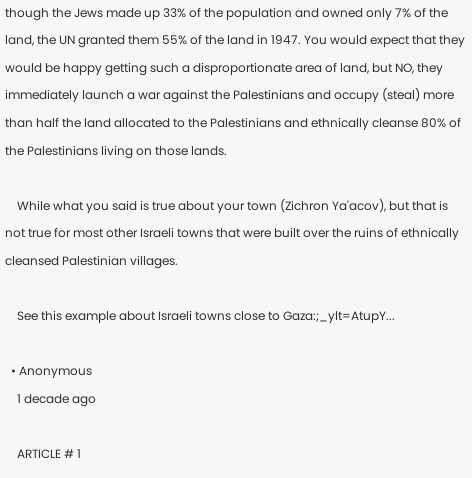though the Jews made up 33% of the population and owned only 7% of the land, the UN granted them 55% of the land in 1947. You would expect that they would be happy getting such a disproportionate area of land, but NO, they immediately launch a war against the Palestinians and occupy (steal) more than half the land allocated to the Palestinians and ethnically cleanse 80% of the Palestinians living on those lands.

    While what you said is true about your town (Zichron Ya'acov), but that is not true for most other Israeli towns that were built over the ruins of ethnically cleansed Palestinian villages.

    See this example about Israeli towns close to Gaza:;_ylt=AtupY...

  • Anonymous
    1 decade ago

    ARTICLE # 1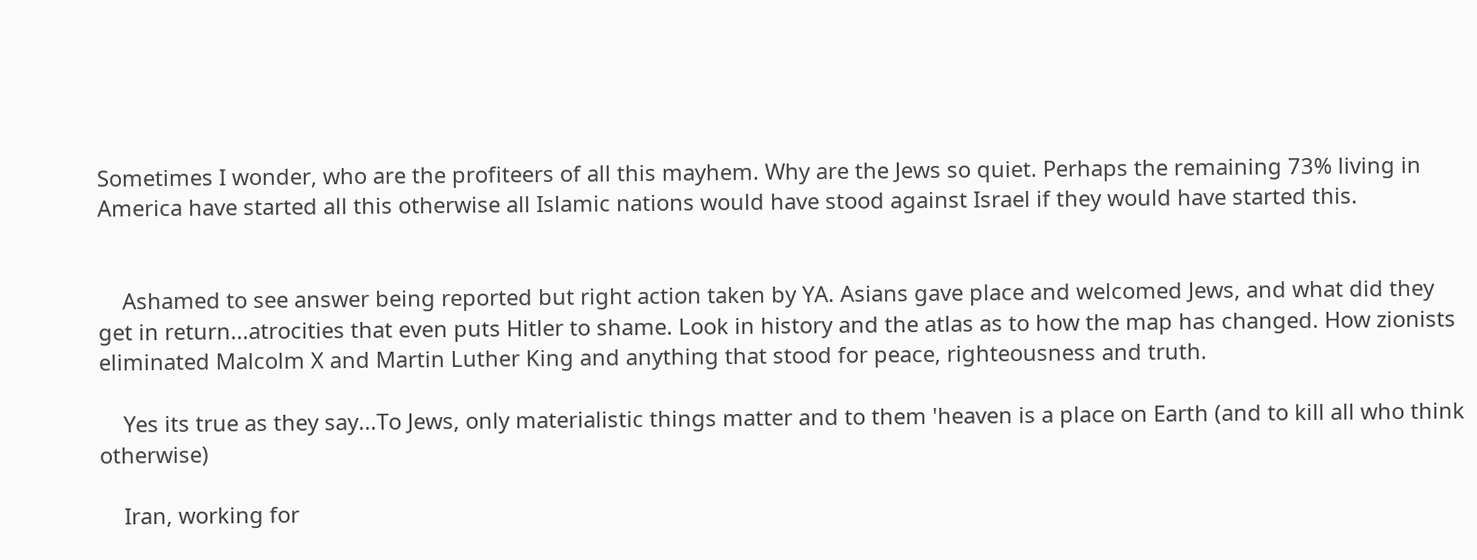Sometimes I wonder, who are the profiteers of all this mayhem. Why are the Jews so quiet. Perhaps the remaining 73% living in America have started all this otherwise all Islamic nations would have stood against Israel if they would have started this.


    Ashamed to see answer being reported but right action taken by YA. Asians gave place and welcomed Jews, and what did they get in return...atrocities that even puts Hitler to shame. Look in history and the atlas as to how the map has changed. How zionists eliminated Malcolm X and Martin Luther King and anything that stood for peace, righteousness and truth.

    Yes its true as they say...To Jews, only materialistic things matter and to them 'heaven is a place on Earth (and to kill all who think otherwise)

    Iran, working for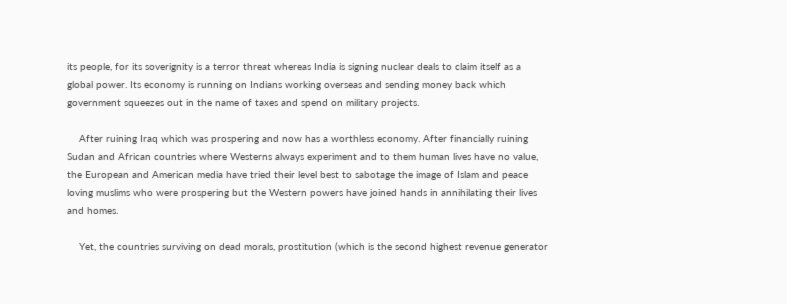its people, for its soverignity is a terror threat whereas India is signing nuclear deals to claim itself as a global power. Its economy is running on Indians working overseas and sending money back which government squeezes out in the name of taxes and spend on military projects.

    After ruining Iraq which was prospering and now has a worthless economy. After financially ruining Sudan and African countries where Westerns always experiment and to them human lives have no value, the European and American media have tried their level best to sabotage the image of Islam and peace loving muslims who were prospering but the Western powers have joined hands in annihilating their lives and homes.

    Yet, the countries surviving on dead morals, prostitution (which is the second highest revenue generator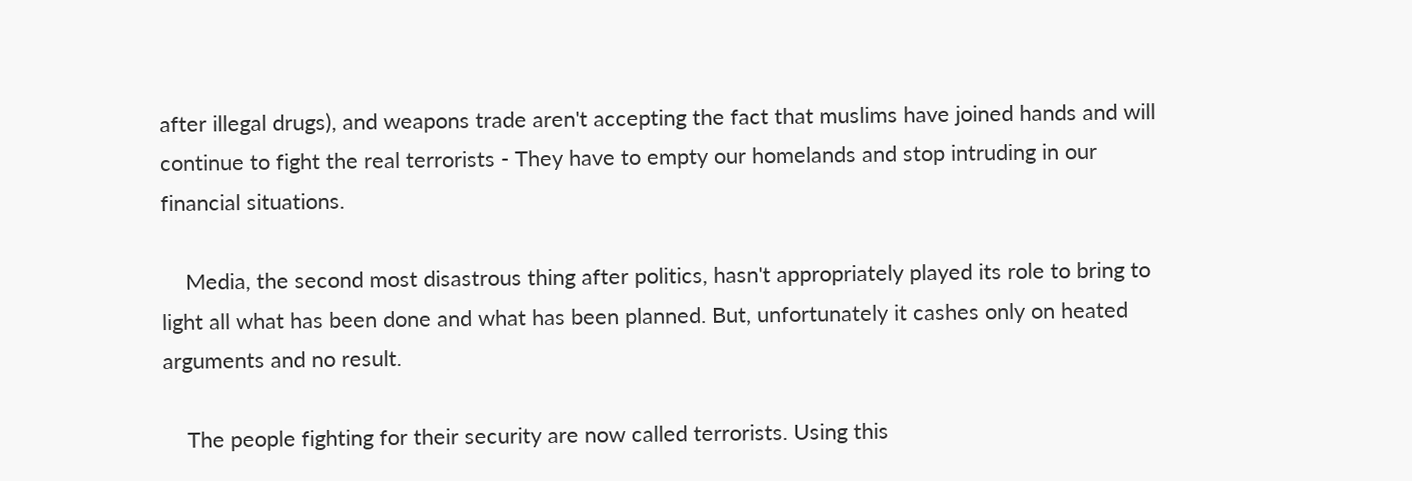after illegal drugs), and weapons trade aren't accepting the fact that muslims have joined hands and will continue to fight the real terrorists - They have to empty our homelands and stop intruding in our financial situations.

    Media, the second most disastrous thing after politics, hasn't appropriately played its role to bring to light all what has been done and what has been planned. But, unfortunately it cashes only on heated arguments and no result.

    The people fighting for their security are now called terrorists. Using this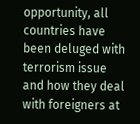opportunity, all countries have been deluged with terrorism issue and how they deal with foreigners at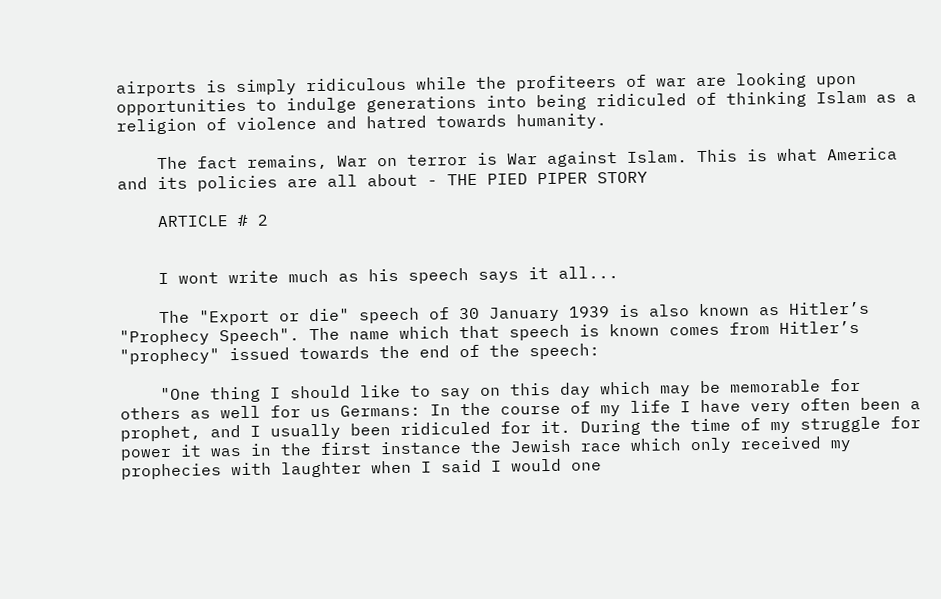airports is simply ridiculous while the profiteers of war are looking upon opportunities to indulge generations into being ridiculed of thinking Islam as a religion of violence and hatred towards humanity.

    The fact remains, War on terror is War against Islam. This is what America and its policies are all about - THE PIED PIPER STORY

    ARTICLE # 2


    I wont write much as his speech says it all...

    The "Export or die" speech of 30 January 1939 is also known as Hitler’s "Prophecy Speech". The name which that speech is known comes from Hitler’s "prophecy" issued towards the end of the speech:

    "One thing I should like to say on this day which may be memorable for others as well for us Germans: In the course of my life I have very often been a prophet, and I usually been ridiculed for it. During the time of my struggle for power it was in the first instance the Jewish race which only received my prophecies with laughter when I said I would one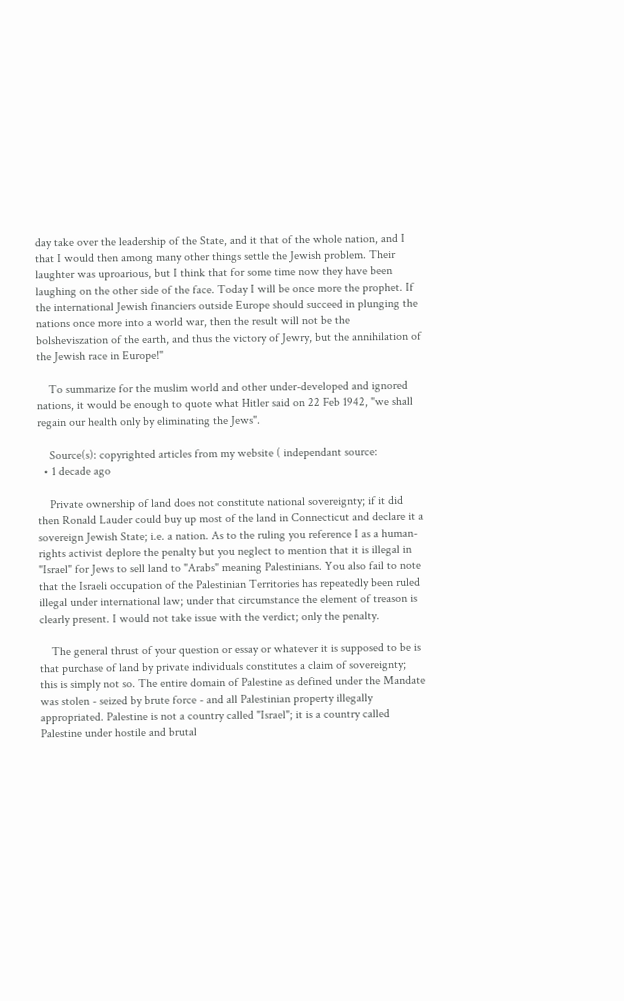day take over the leadership of the State, and it that of the whole nation, and I that I would then among many other things settle the Jewish problem. Their laughter was uproarious, but I think that for some time now they have been laughing on the other side of the face. Today I will be once more the prophet. If the international Jewish financiers outside Europe should succeed in plunging the nations once more into a world war, then the result will not be the bolsheviszation of the earth, and thus the victory of Jewry, but the annihilation of the Jewish race in Europe!"

    To summarize for the muslim world and other under-developed and ignored nations, it would be enough to quote what Hitler said on 22 Feb 1942, "we shall regain our health only by eliminating the Jews".

    Source(s): copyrighted articles from my website ( independant source:
  • 1 decade ago

    Private ownership of land does not constitute national sovereignty; if it did then Ronald Lauder could buy up most of the land in Connecticut and declare it a sovereign Jewish State; i.e. a nation. As to the ruling you reference I as a human-rights activist deplore the penalty but you neglect to mention that it is illegal in "Israel" for Jews to sell land to "Arabs" meaning Palestinians. You also fail to note that the Israeli occupation of the Palestinian Territories has repeatedly been ruled illegal under international law; under that circumstance the element of treason is clearly present. I would not take issue with the verdict; only the penalty.

    The general thrust of your question or essay or whatever it is supposed to be is that purchase of land by private individuals constitutes a claim of sovereignty; this is simply not so. The entire domain of Palestine as defined under the Mandate was stolen - seized by brute force - and all Palestinian property illegally appropriated. Palestine is not a country called "Israel"; it is a country called Palestine under hostile and brutal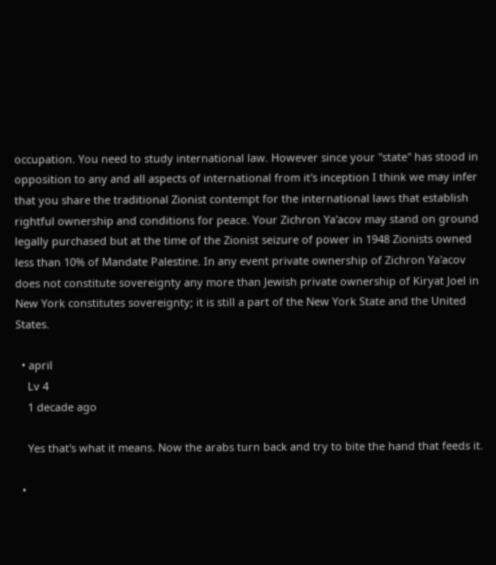occupation. You need to study international law. However since your "state" has stood in opposition to any and all aspects of international from it's inception I think we may infer that you share the traditional Zionist contempt for the international laws that establish rightful ownership and conditions for peace. Your Zichron Ya'acov may stand on ground legally purchased but at the time of the Zionist seizure of power in 1948 Zionists owned less than 10% of Mandate Palestine. In any event private ownership of Zichron Ya'acov does not constitute sovereignty any more than Jewish private ownership of Kiryat Joel in New York constitutes sovereignty; it is still a part of the New York State and the United States.

  • april
    Lv 4
    1 decade ago

    Yes that's what it means. Now the arabs turn back and try to bite the hand that feeds it.

  •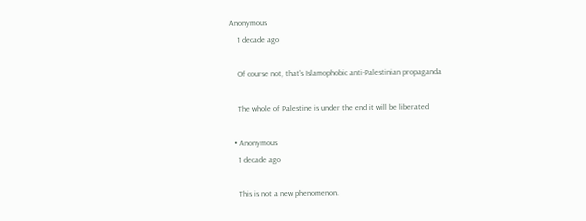Anonymous
    1 decade ago

    Of course not, that's Islamophobic anti-Palestinian propaganda

    The whole of Palestine is under the end it will be liberated

  • Anonymous
    1 decade ago

    This is not a new phenomenon.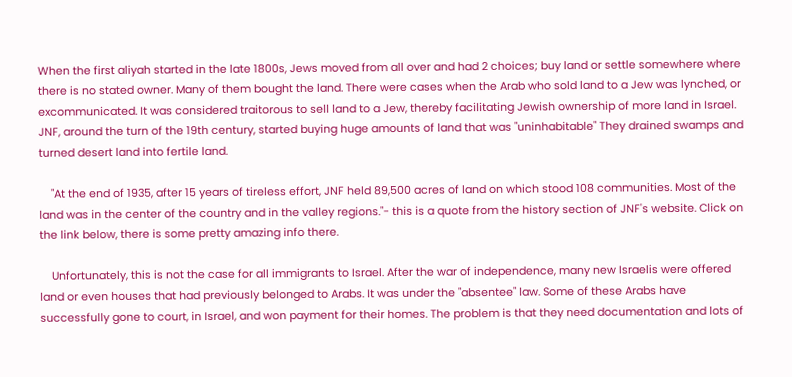When the first aliyah started in the late 1800s, Jews moved from all over and had 2 choices; buy land or settle somewhere where there is no stated owner. Many of them bought the land. There were cases when the Arab who sold land to a Jew was lynched, or excommunicated. It was considered traitorous to sell land to a Jew, thereby facilitating Jewish ownership of more land in Israel. JNF, around the turn of the 19th century, started buying huge amounts of land that was "uninhabitable" They drained swamps and turned desert land into fertile land.

    "At the end of 1935, after 15 years of tireless effort, JNF held 89,500 acres of land on which stood 108 communities. Most of the land was in the center of the country and in the valley regions."- this is a quote from the history section of JNF's website. Click on the link below, there is some pretty amazing info there.

    Unfortunately, this is not the case for all immigrants to Israel. After the war of independence, many new Israelis were offered land or even houses that had previously belonged to Arabs. It was under the "absentee" law. Some of these Arabs have successfully gone to court, in Israel, and won payment for their homes. The problem is that they need documentation and lots of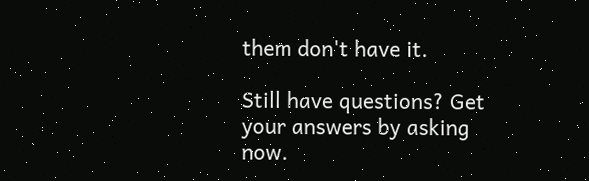them don't have it.

Still have questions? Get your answers by asking now.